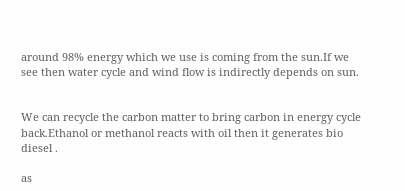around 98% energy which we use is coming from the sun.If we see then water cycle and wind flow is indirectly depends on sun.


We can recycle the carbon matter to bring carbon in energy cycle back.Ethanol or methanol reacts with oil then it generates bio diesel .

as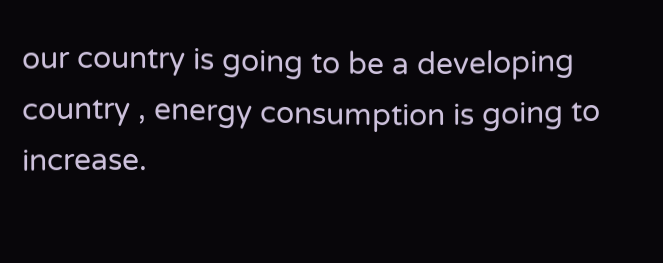our country is going to be a developing country , energy consumption is going to increase.